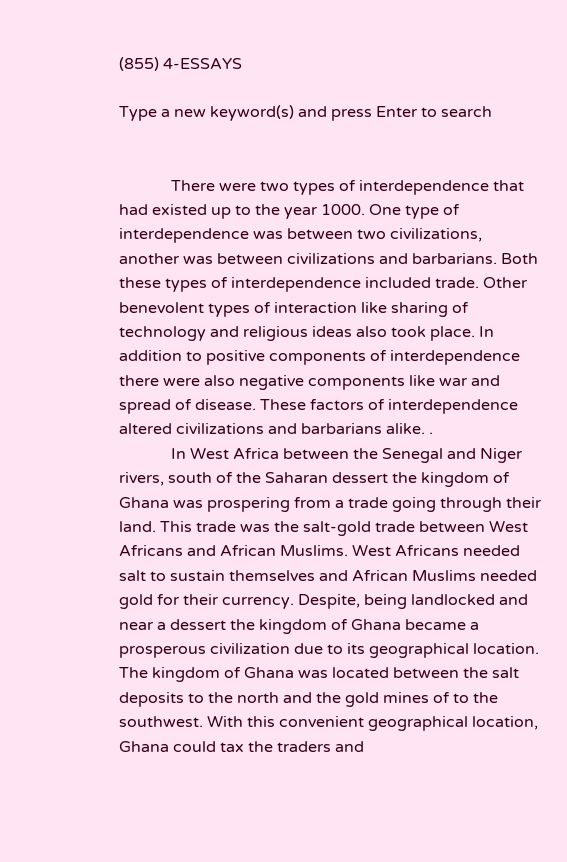(855) 4-ESSAYS

Type a new keyword(s) and press Enter to search


             There were two types of interdependence that had existed up to the year 1000. One type of interdependence was between two civilizations, another was between civilizations and barbarians. Both these types of interdependence included trade. Other benevolent types of interaction like sharing of technology and religious ideas also took place. In addition to positive components of interdependence there were also negative components like war and spread of disease. These factors of interdependence altered civilizations and barbarians alike. .
             In West Africa between the Senegal and Niger rivers, south of the Saharan dessert the kingdom of Ghana was prospering from a trade going through their land. This trade was the salt-gold trade between West Africans and African Muslims. West Africans needed salt to sustain themselves and African Muslims needed gold for their currency. Despite, being landlocked and near a dessert the kingdom of Ghana became a prosperous civilization due to its geographical location. The kingdom of Ghana was located between the salt deposits to the north and the gold mines of to the southwest. With this convenient geographical location, Ghana could tax the traders and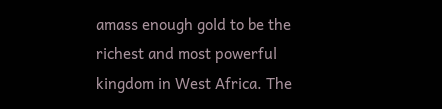amass enough gold to be the richest and most powerful kingdom in West Africa. The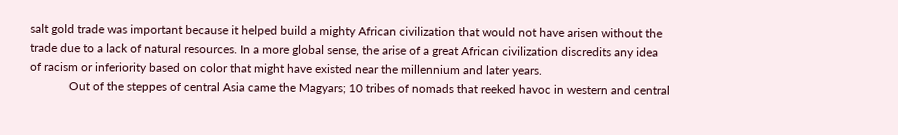salt gold trade was important because it helped build a mighty African civilization that would not have arisen without the trade due to a lack of natural resources. In a more global sense, the arise of a great African civilization discredits any idea of racism or inferiority based on color that might have existed near the millennium and later years.
             Out of the steppes of central Asia came the Magyars; 10 tribes of nomads that reeked havoc in western and central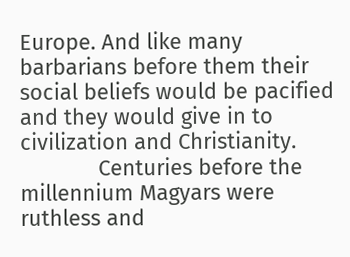Europe. And like many barbarians before them their social beliefs would be pacified and they would give in to civilization and Christianity.
             Centuries before the millennium Magyars were ruthless and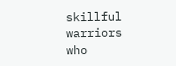skillful warriors who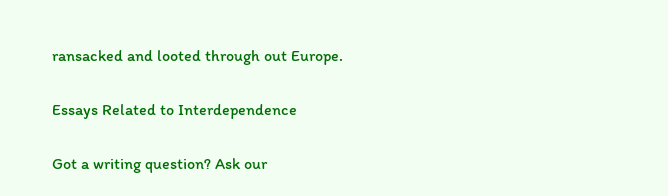ransacked and looted through out Europe.

Essays Related to Interdependence

Got a writing question? Ask our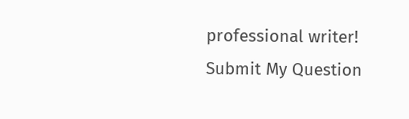professional writer!
Submit My Question